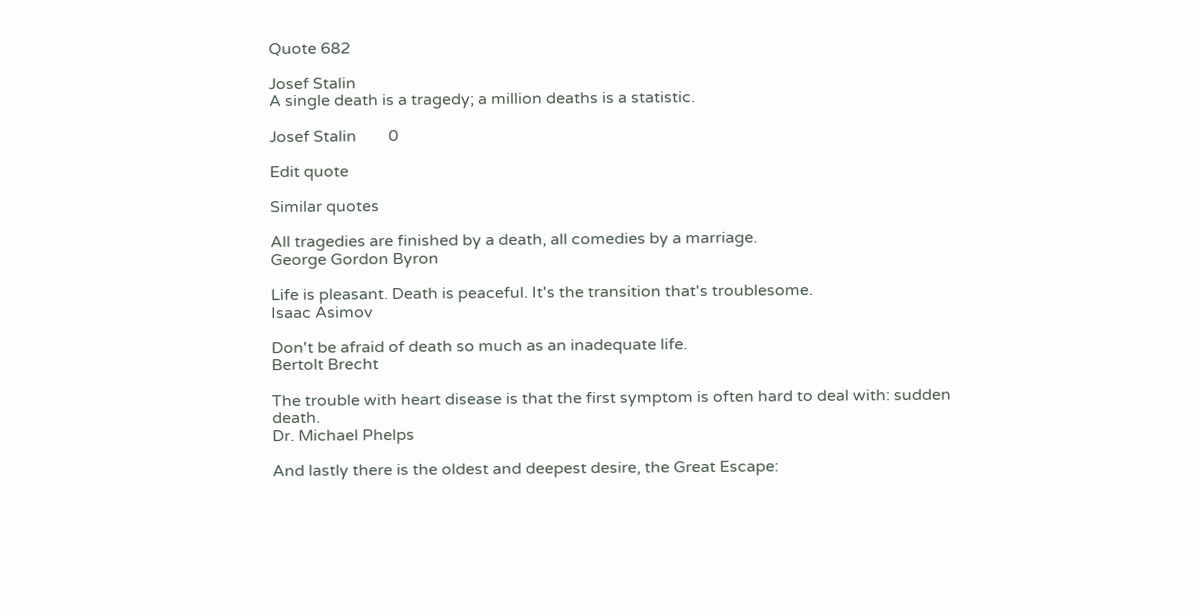Quote 682

Josef Stalin
A single death is a tragedy; a million deaths is a statistic.

Josef Stalin        0

Edit quote

Similar quotes

All tragedies are finished by a death, all comedies by a marriage.
George Gordon Byron

Life is pleasant. Death is peaceful. It's the transition that's troublesome.
Isaac Asimov

Don't be afraid of death so much as an inadequate life.
Bertolt Brecht

The trouble with heart disease is that the first symptom is often hard to deal with: sudden death.
Dr. Michael Phelps

And lastly there is the oldest and deepest desire, the Great Escape: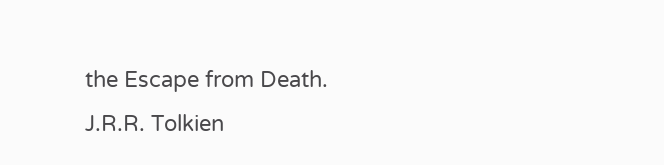the Escape from Death.
J.R.R. Tolkien